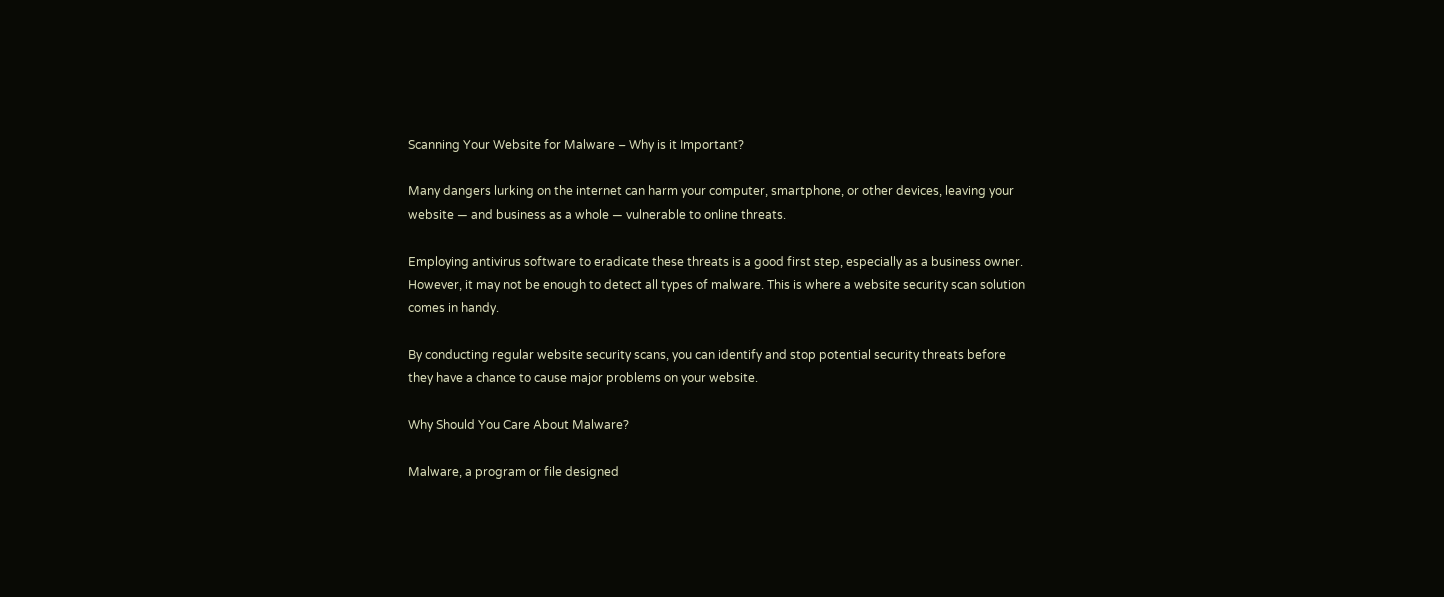Scanning Your Website for Malware – Why is it Important?

Many dangers lurking on the internet can harm your computer, smartphone, or other devices, leaving your website — and business as a whole — vulnerable to online threats.

Employing antivirus software to eradicate these threats is a good first step, especially as a business owner. However, it may not be enough to detect all types of malware. This is where a website security scan solution comes in handy.

By conducting regular website security scans, you can identify and stop potential security threats before they have a chance to cause major problems on your website.

Why Should You Care About Malware?

Malware, a program or file designed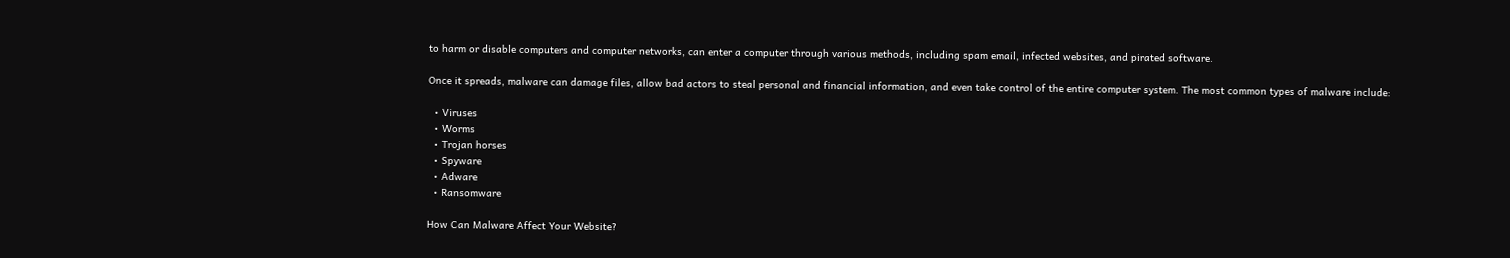to harm or disable computers and computer networks, can enter a computer through various methods, including spam email, infected websites, and pirated software.

Once it spreads, malware can damage files, allow bad actors to steal personal and financial information, and even take control of the entire computer system. The most common types of malware include:

  • Viruses
  • Worms
  • Trojan horses
  • Spyware
  • Adware
  • Ransomware

How Can Malware Affect Your Website?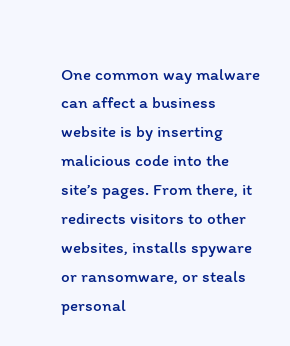One common way malware can affect a business website is by inserting malicious code into the site’s pages. From there, it redirects visitors to other websites, installs spyware or ransomware, or steals personal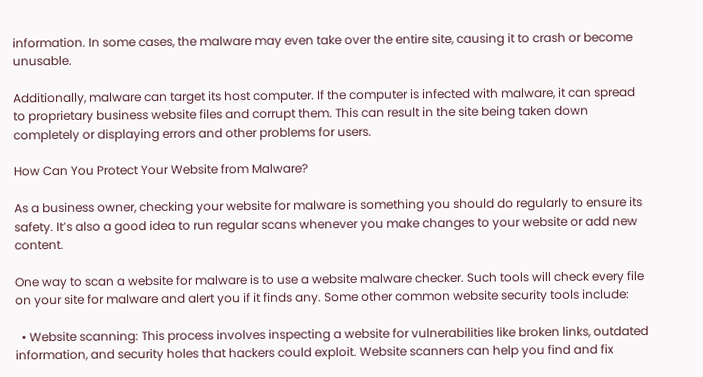information. In some cases, the malware may even take over the entire site, causing it to crash or become unusable.

Additionally, malware can target its host computer. If the computer is infected with malware, it can spread to proprietary business website files and corrupt them. This can result in the site being taken down completely or displaying errors and other problems for users.

How Can You Protect Your Website from Malware?

As a business owner, checking your website for malware is something you should do regularly to ensure its safety. It’s also a good idea to run regular scans whenever you make changes to your website or add new content.

One way to scan a website for malware is to use a website malware checker. Such tools will check every file on your site for malware and alert you if it finds any. Some other common website security tools include:

  • Website scanning: This process involves inspecting a website for vulnerabilities like broken links, outdated information, and security holes that hackers could exploit. Website scanners can help you find and fix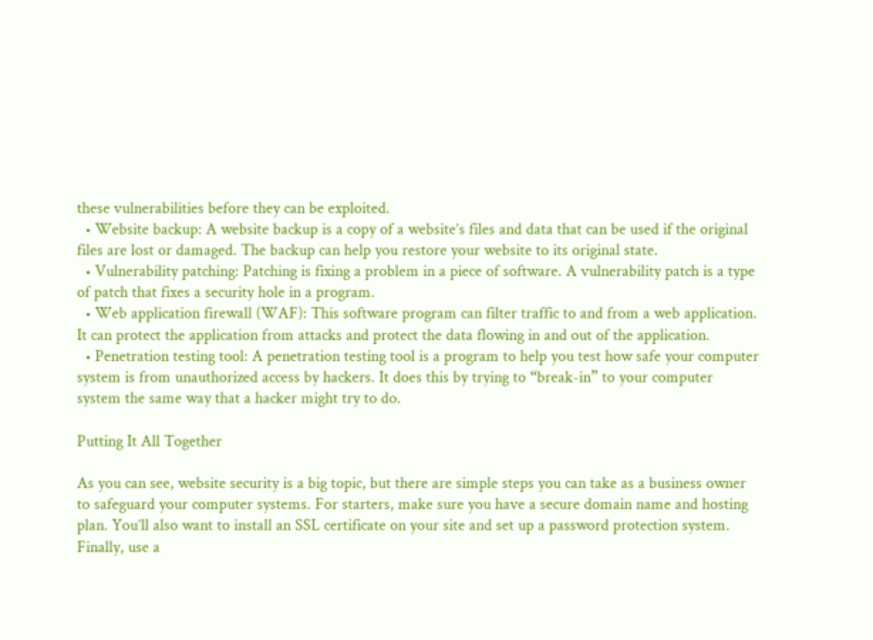these vulnerabilities before they can be exploited.
  • Website backup: A website backup is a copy of a website’s files and data that can be used if the original files are lost or damaged. The backup can help you restore your website to its original state.
  • Vulnerability patching: Patching is fixing a problem in a piece of software. A vulnerability patch is a type of patch that fixes a security hole in a program.
  • Web application firewall (WAF): This software program can filter traffic to and from a web application. It can protect the application from attacks and protect the data flowing in and out of the application.
  • Penetration testing tool: A penetration testing tool is a program to help you test how safe your computer system is from unauthorized access by hackers. It does this by trying to “break-in” to your computer system the same way that a hacker might try to do.

Putting It All Together

As you can see, website security is a big topic, but there are simple steps you can take as a business owner to safeguard your computer systems. For starters, make sure you have a secure domain name and hosting plan. You’ll also want to install an SSL certificate on your site and set up a password protection system. Finally, use a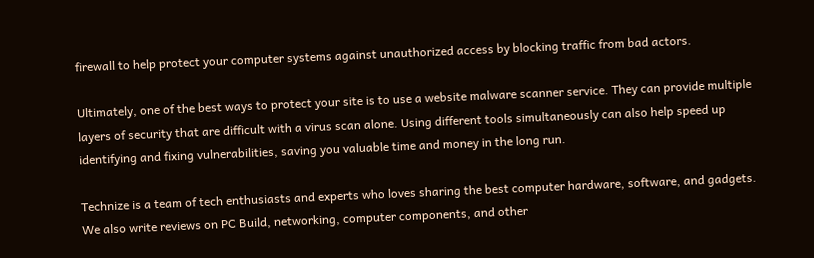firewall to help protect your computer systems against unauthorized access by blocking traffic from bad actors.

Ultimately, one of the best ways to protect your site is to use a website malware scanner service. They can provide multiple layers of security that are difficult with a virus scan alone. Using different tools simultaneously can also help speed up identifying and fixing vulnerabilities, saving you valuable time and money in the long run.

Technize is a team of tech enthusiasts and experts who loves sharing the best computer hardware, software, and gadgets. We also write reviews on PC Build, networking, computer components, and other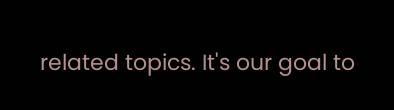related topics. It's our goal to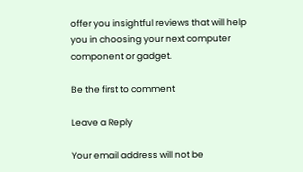offer you insightful reviews that will help you in choosing your next computer component or gadget.

Be the first to comment

Leave a Reply

Your email address will not be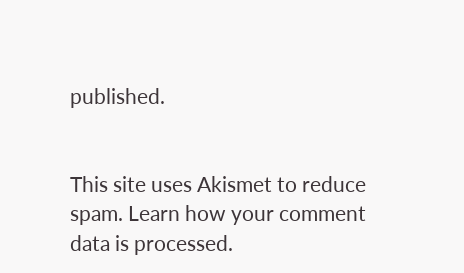published.


This site uses Akismet to reduce spam. Learn how your comment data is processed.